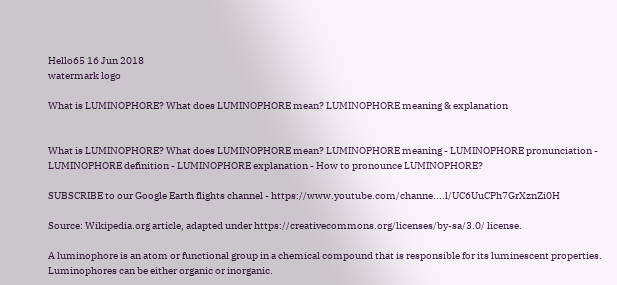Hello65 16 Jun 2018
watermark logo

What is LUMINOPHORE? What does LUMINOPHORE mean? LUMINOPHORE meaning & explanation


What is LUMINOPHORE? What does LUMINOPHORE mean? LUMINOPHORE meaning - LUMINOPHORE pronunciation - LUMINOPHORE definition - LUMINOPHORE explanation - How to pronounce LUMINOPHORE?

SUBSCRIBE to our Google Earth flights channel - https://www.youtube.com/channe....l/UC6UuCPh7GrXznZi0H

Source: Wikipedia.org article, adapted under https://creativecommons.org/licenses/by-sa/3.0/ license.

A luminophore is an atom or functional group in a chemical compound that is responsible for its luminescent properties. Luminophores can be either organic or inorganic.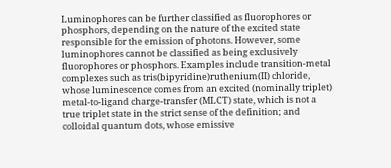Luminophores can be further classified as fluorophores or phosphors, depending on the nature of the excited state responsible for the emission of photons. However, some luminophores cannot be classified as being exclusively fluorophores or phosphors. Examples include transition-metal complexes such as tris(bipyridine)ruthenium(II) chloride, whose luminescence comes from an excited (nominally triplet) metal-to-ligand charge-transfer (MLCT) state, which is not a true triplet state in the strict sense of the definition; and colloidal quantum dots, whose emissive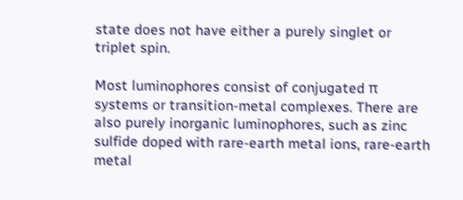state does not have either a purely singlet or triplet spin.

Most luminophores consist of conjugated π systems or transition-metal complexes. There are also purely inorganic luminophores, such as zinc sulfide doped with rare-earth metal ions, rare-earth metal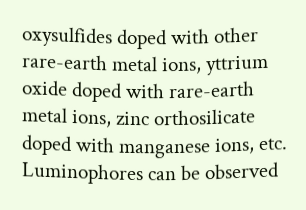oxysulfides doped with other rare-earth metal ions, yttrium oxide doped with rare-earth metal ions, zinc orthosilicate doped with manganese ions, etc. Luminophores can be observed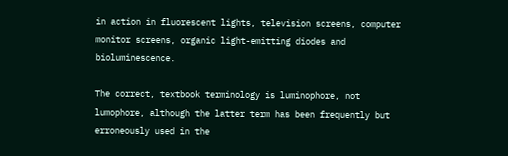in action in fluorescent lights, television screens, computer monitor screens, organic light-emitting diodes and bioluminescence.

The correct, textbook terminology is luminophore, not lumophore, although the latter term has been frequently but erroneously used in the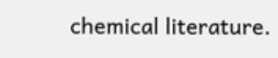chemical literature.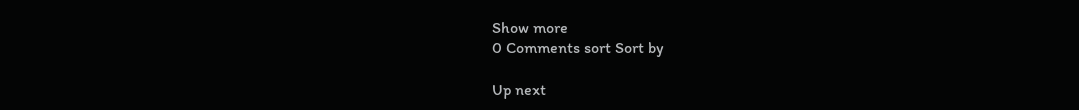Show more
0 Comments sort Sort by

Up next